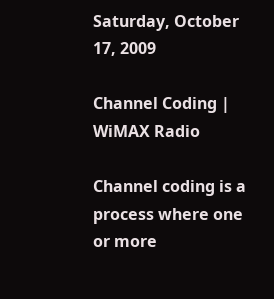Saturday, October 17, 2009

Channel Coding | WiMAX Radio

Channel coding is a process where one or more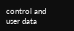control and user data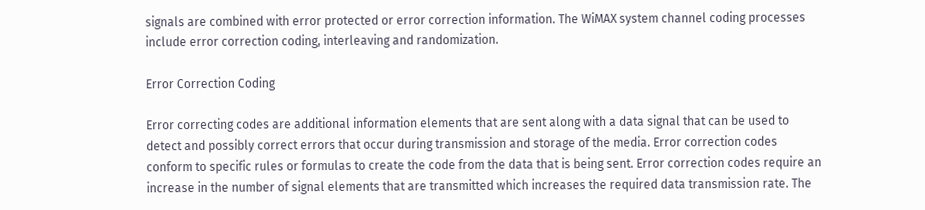signals are combined with error protected or error correction information. The WiMAX system channel coding processes include error correction coding, interleaving and randomization.

Error Correction Coding

Error correcting codes are additional information elements that are sent along with a data signal that can be used to detect and possibly correct errors that occur during transmission and storage of the media. Error correction codes conform to specific rules or formulas to create the code from the data that is being sent. Error correction codes require an increase in the number of signal elements that are transmitted which increases the required data transmission rate. The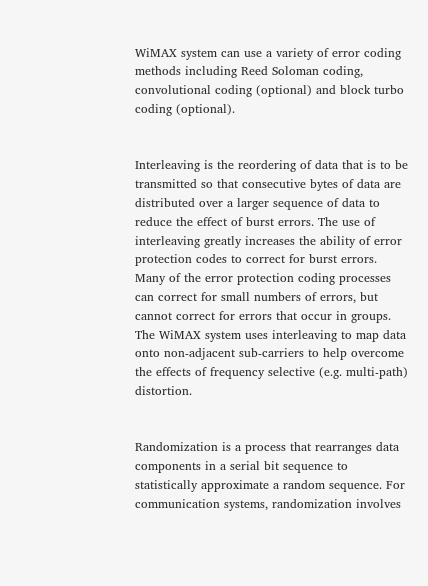WiMAX system can use a variety of error coding methods including Reed Soloman coding, convolutional coding (optional) and block turbo coding (optional).


Interleaving is the reordering of data that is to be transmitted so that consecutive bytes of data are distributed over a larger sequence of data to reduce the effect of burst errors. The use of interleaving greatly increases the ability of error protection codes to correct for burst errors. Many of the error protection coding processes can correct for small numbers of errors, but cannot correct for errors that occur in groups. The WiMAX system uses interleaving to map data onto non-adjacent sub-carriers to help overcome the effects of frequency selective (e.g. multi-path) distortion.


Randomization is a process that rearranges data components in a serial bit sequence to statistically approximate a random sequence. For communication systems, randomization involves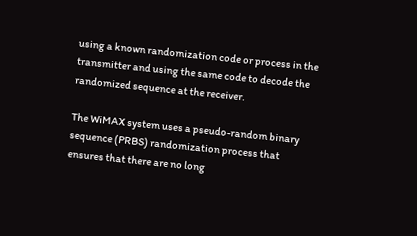using a known randomization code or process in the transmitter and using the same code to decode the randomized sequence at the receiver.

The WiMAX system uses a pseudo-random binary sequence (PRBS) randomization process that ensures that there are no long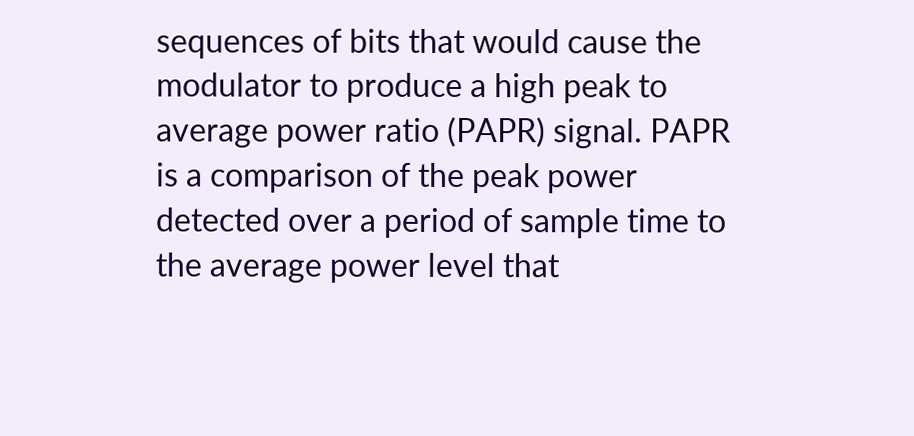sequences of bits that would cause the modulator to produce a high peak to average power ratio (PAPR) signal. PAPR is a comparison of the peak power detected over a period of sample time to the average power level that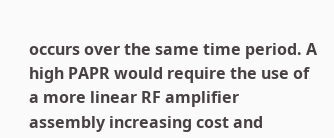occurs over the same time period. A high PAPR would require the use of a more linear RF amplifier assembly increasing cost and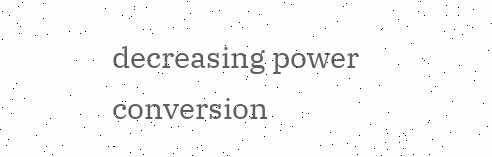decreasing power conversion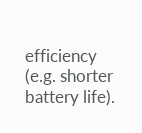efficiency (e.g. shorter battery life).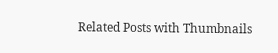Related Posts with Thumbnails